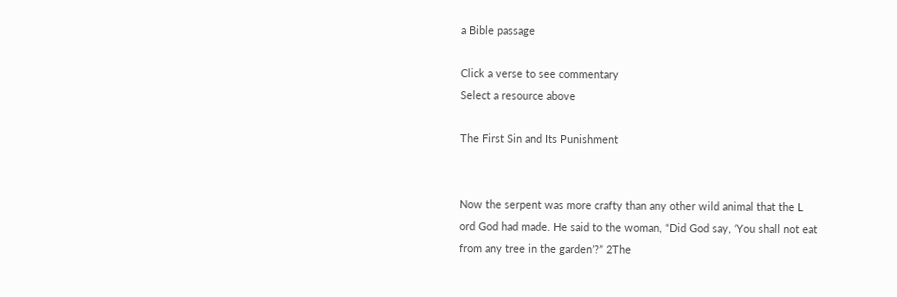a Bible passage

Click a verse to see commentary
Select a resource above

The First Sin and Its Punishment


Now the serpent was more crafty than any other wild animal that the L ord God had made. He said to the woman, “Did God say, ‘You shall not eat from any tree in the garden’?” 2The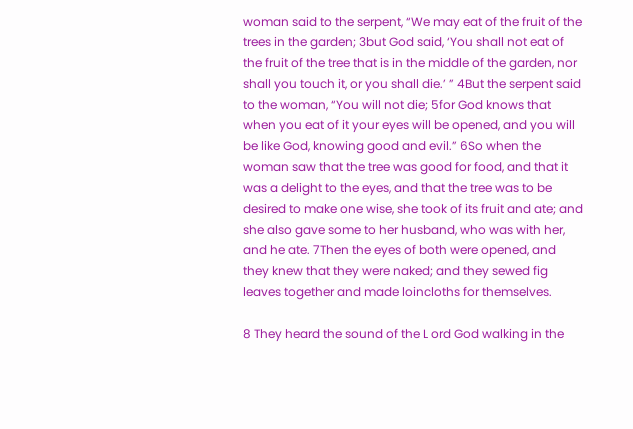woman said to the serpent, “We may eat of the fruit of the trees in the garden; 3but God said, ‘You shall not eat of the fruit of the tree that is in the middle of the garden, nor shall you touch it, or you shall die.’ ” 4But the serpent said to the woman, “You will not die; 5for God knows that when you eat of it your eyes will be opened, and you will be like God, knowing good and evil.” 6So when the woman saw that the tree was good for food, and that it was a delight to the eyes, and that the tree was to be desired to make one wise, she took of its fruit and ate; and she also gave some to her husband, who was with her, and he ate. 7Then the eyes of both were opened, and they knew that they were naked; and they sewed fig leaves together and made loincloths for themselves.

8 They heard the sound of the L ord God walking in the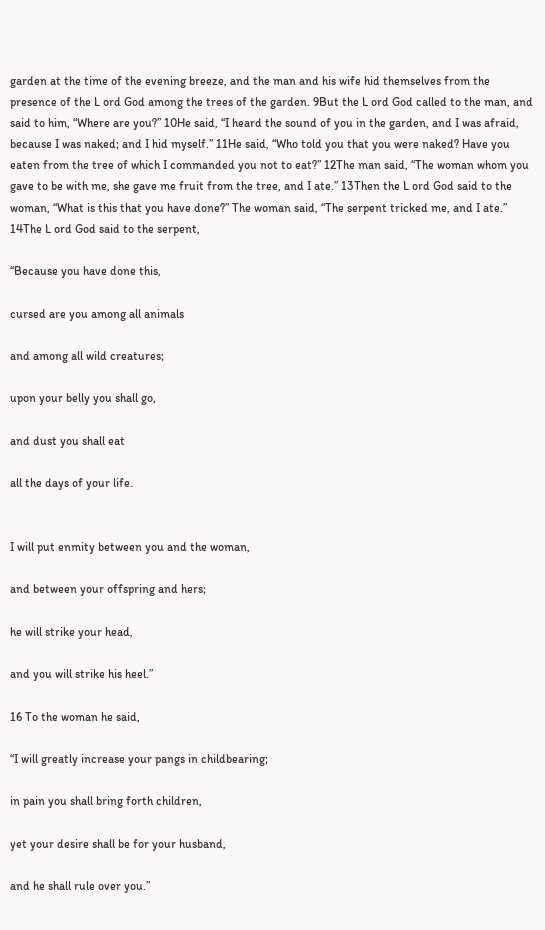garden at the time of the evening breeze, and the man and his wife hid themselves from the presence of the L ord God among the trees of the garden. 9But the L ord God called to the man, and said to him, “Where are you?” 10He said, “I heard the sound of you in the garden, and I was afraid, because I was naked; and I hid myself.” 11He said, “Who told you that you were naked? Have you eaten from the tree of which I commanded you not to eat?” 12The man said, “The woman whom you gave to be with me, she gave me fruit from the tree, and I ate.” 13Then the L ord God said to the woman, “What is this that you have done?” The woman said, “The serpent tricked me, and I ate.” 14The L ord God said to the serpent,

“Because you have done this,

cursed are you among all animals

and among all wild creatures;

upon your belly you shall go,

and dust you shall eat

all the days of your life.


I will put enmity between you and the woman,

and between your offspring and hers;

he will strike your head,

and you will strike his heel.”

16 To the woman he said,

“I will greatly increase your pangs in childbearing;

in pain you shall bring forth children,

yet your desire shall be for your husband,

and he shall rule over you.”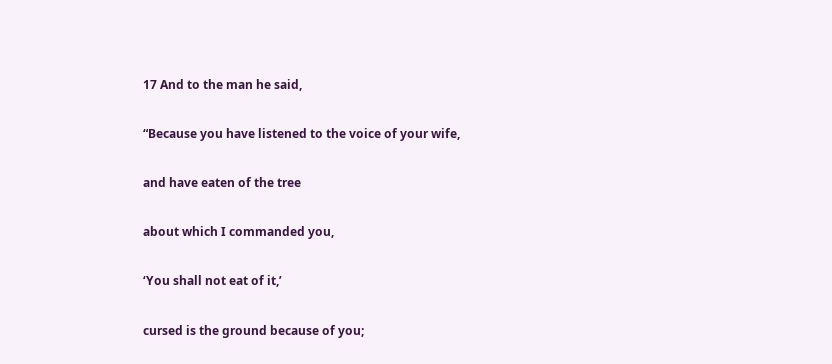17 And to the man he said,

“Because you have listened to the voice of your wife,

and have eaten of the tree

about which I commanded you,

‘You shall not eat of it,’

cursed is the ground because of you;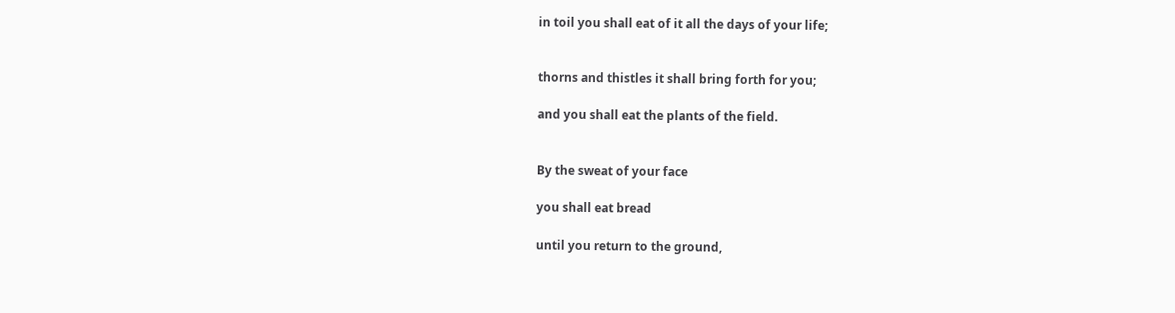in toil you shall eat of it all the days of your life;


thorns and thistles it shall bring forth for you;

and you shall eat the plants of the field.


By the sweat of your face

you shall eat bread

until you return to the ground,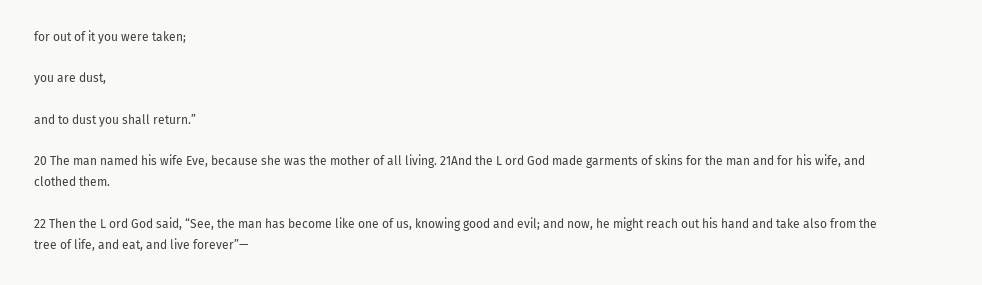for out of it you were taken;

you are dust,

and to dust you shall return.”

20 The man named his wife Eve, because she was the mother of all living. 21And the L ord God made garments of skins for the man and for his wife, and clothed them.

22 Then the L ord God said, “See, the man has become like one of us, knowing good and evil; and now, he might reach out his hand and take also from the tree of life, and eat, and live forever”—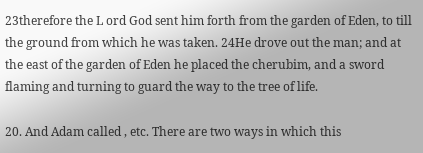23therefore the L ord God sent him forth from the garden of Eden, to till the ground from which he was taken. 24He drove out the man; and at the east of the garden of Eden he placed the cherubim, and a sword flaming and turning to guard the way to the tree of life.

20. And Adam called , etc. There are two ways in which this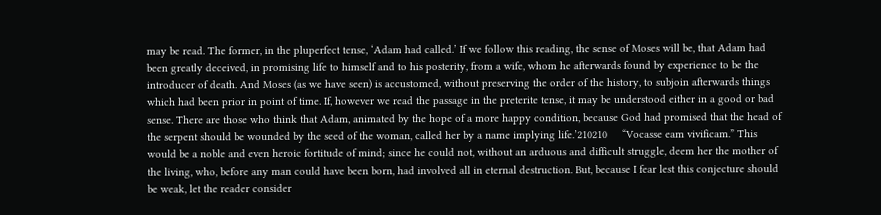may be read. The former, in the pluperfect tense, ‘Adam had called.’ If we follow this reading, the sense of Moses will be, that Adam had been greatly deceived, in promising life to himself and to his posterity, from a wife, whom he afterwards found by experience to be the introducer of death. And Moses (as we have seen) is accustomed, without preserving the order of the history, to subjoin afterwards things which had been prior in point of time. If, however we read the passage in the preterite tense, it may be understood either in a good or bad sense. There are those who think that Adam, animated by the hope of a more happy condition, because God had promised that the head of the serpent should be wounded by the seed of the woman, called her by a name implying life.’210210     “Vocasse eam vivificam.” This would be a noble and even heroic fortitude of mind; since he could not, without an arduous and difficult struggle, deem her the mother of the living, who, before any man could have been born, had involved all in eternal destruction. But, because I fear lest this conjecture should be weak, let the reader consider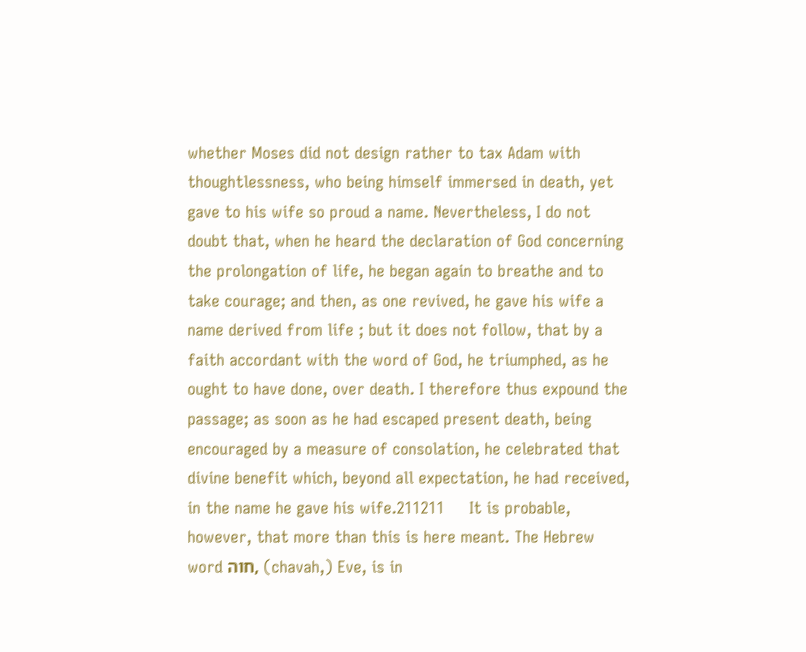whether Moses did not design rather to tax Adam with thoughtlessness, who being himself immersed in death, yet gave to his wife so proud a name. Nevertheless, I do not doubt that, when he heard the declaration of God concerning the prolongation of life, he began again to breathe and to take courage; and then, as one revived, he gave his wife a name derived from life ; but it does not follow, that by a faith accordant with the word of God, he triumphed, as he ought to have done, over death. I therefore thus expound the passage; as soon as he had escaped present death, being encouraged by a measure of consolation, he celebrated that divine benefit which, beyond all expectation, he had received, in the name he gave his wife.211211     It is probable, however, that more than this is here meant. The Hebrew word חוה, (chavah,) Eve, is in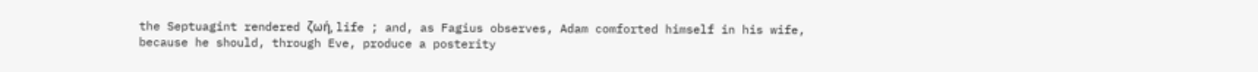the Septuagint rendered ζωή, life ; and, as Fagius observes, Adam comforted himself in his wife, because he should, through Eve, produce a posterity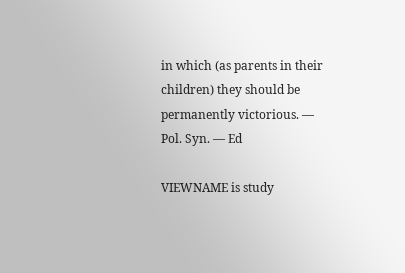in which (as parents in their children) they should be permanently victorious. — Pol. Syn. — Ed

VIEWNAME is study